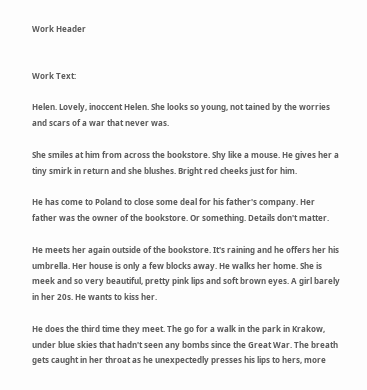Work Header


Work Text:

Helen. Lovely, inoccent Helen. She looks so young, not tained by the worries and scars of a war that never was.

She smiles at him from across the bookstore. Shy like a mouse. He gives her a tiny smirk in return and she blushes. Bright red cheeks just for him.

He has come to Poland to close some deal for his father's company. Her father was the owner of the bookstore. Or something. Details don't matter.

He meets her again outside of the bookstore. It's raining and he offers her his umbrella. Her house is only a few blocks away. He walks her home. She is meek and so very beautiful, pretty pink lips and soft brown eyes. A girl barely in her 20s. He wants to kiss her.

He does the third time they meet. The go for a walk in the park in Krakow, under blue skies that hadn't seen any bombs since the Great War. The breath gets caught in her throat as he unexpectedly presses his lips to hers, more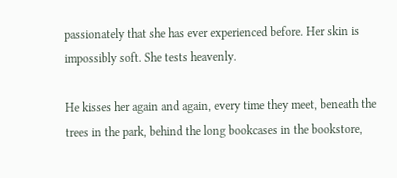passionately that she has ever experienced before. Her skin is impossibly soft. She tests heavenly.

He kisses her again and again, every time they meet, beneath the trees in the park, behind the long bookcases in the bookstore,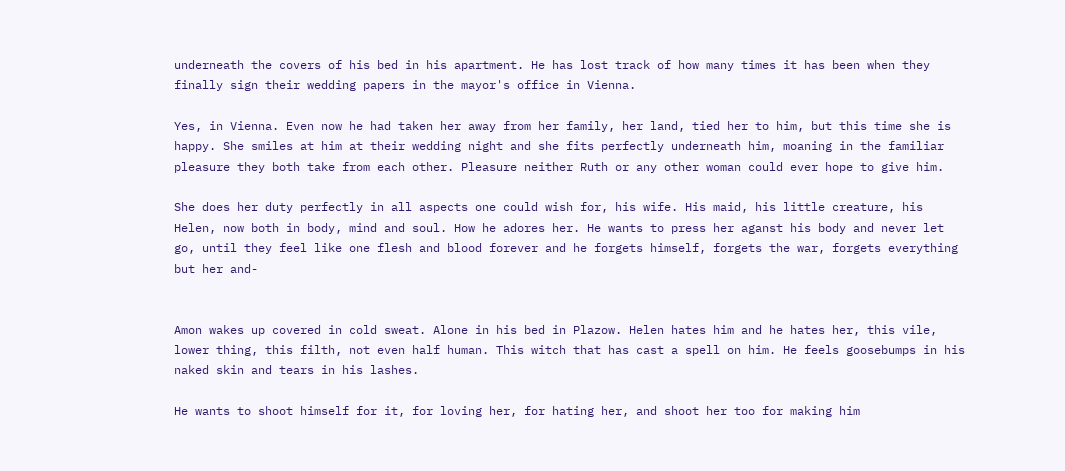underneath the covers of his bed in his apartment. He has lost track of how many times it has been when they finally sign their wedding papers in the mayor's office in Vienna.

Yes, in Vienna. Even now he had taken her away from her family, her land, tied her to him, but this time she is happy. She smiles at him at their wedding night and she fits perfectly underneath him, moaning in the familiar pleasure they both take from each other. Pleasure neither Ruth or any other woman could ever hope to give him.

She does her duty perfectly in all aspects one could wish for, his wife. His maid, his little creature, his Helen, now both in body, mind and soul. How he adores her. He wants to press her aganst his body and never let go, until they feel like one flesh and blood forever and he forgets himself, forgets the war, forgets everything but her and-


Amon wakes up covered in cold sweat. Alone in his bed in Plazow. Helen hates him and he hates her, this vile, lower thing, this filth, not even half human. This witch that has cast a spell on him. He feels goosebumps in his naked skin and tears in his lashes.

He wants to shoot himself for it, for loving her, for hating her, and shoot her too for making him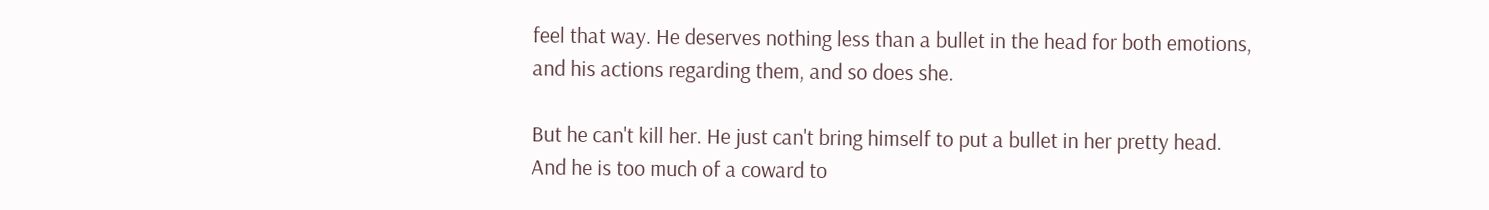feel that way. He deserves nothing less than a bullet in the head for both emotions, and his actions regarding them, and so does she.

But he can't kill her. He just can't bring himself to put a bullet in her pretty head. And he is too much of a coward to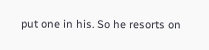put one in his. So he resorts on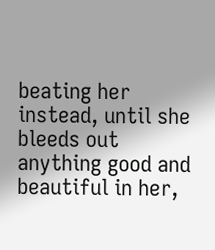beating her instead, until she bleeds out anything good and beautiful in her,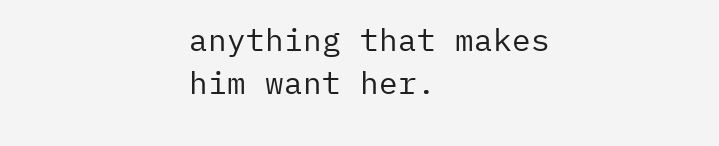anything that makes him want her.